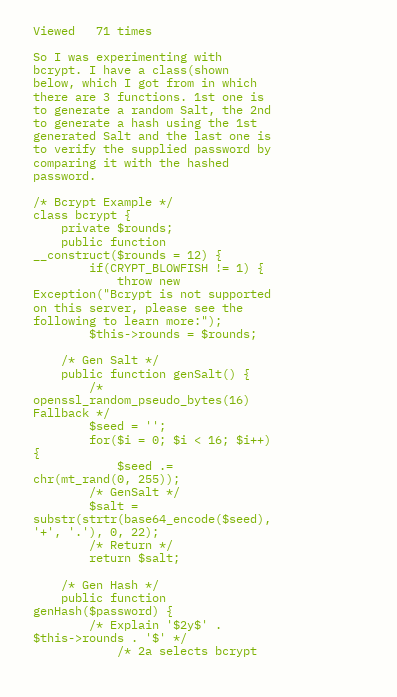Viewed   71 times

So I was experimenting with bcrypt. I have a class(shown below, which I got from in which there are 3 functions. 1st one is to generate a random Salt, the 2nd to generate a hash using the 1st generated Salt and the last one is to verify the supplied password by comparing it with the hashed password.

/* Bcrypt Example */
class bcrypt {
    private $rounds;
    public function __construct($rounds = 12) {
        if(CRYPT_BLOWFISH != 1) {
            throw new Exception("Bcrypt is not supported on this server, please see the following to learn more:");
        $this->rounds = $rounds;

    /* Gen Salt */
    public function genSalt() {
        /* openssl_random_pseudo_bytes(16) Fallback */
        $seed = '';
        for($i = 0; $i < 16; $i++) {
            $seed .= chr(mt_rand(0, 255));
        /* GenSalt */
        $salt = substr(strtr(base64_encode($seed), '+', '.'), 0, 22);
        /* Return */
        return $salt;

    /* Gen Hash */
    public function genHash($password) {
        /* Explain '$2y$' . $this->rounds . '$' */
            /* 2a selects bcrypt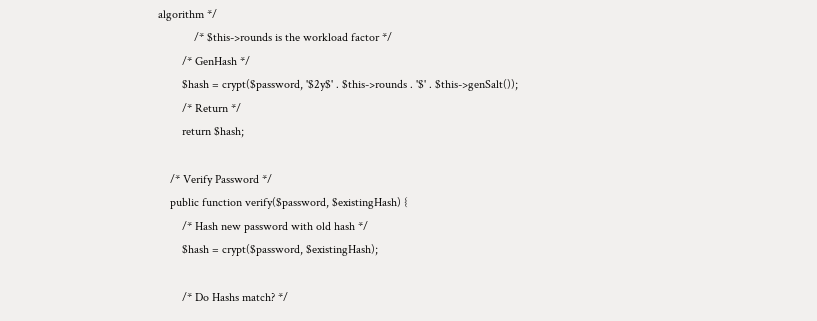algorithm */
            /* $this->rounds is the workload factor */
        /* GenHash */
        $hash = crypt($password, '$2y$' . $this->rounds . '$' . $this->genSalt());
        /* Return */
        return $hash;

    /* Verify Password */
    public function verify($password, $existingHash) {
        /* Hash new password with old hash */
        $hash = crypt($password, $existingHash);

        /* Do Hashs match? */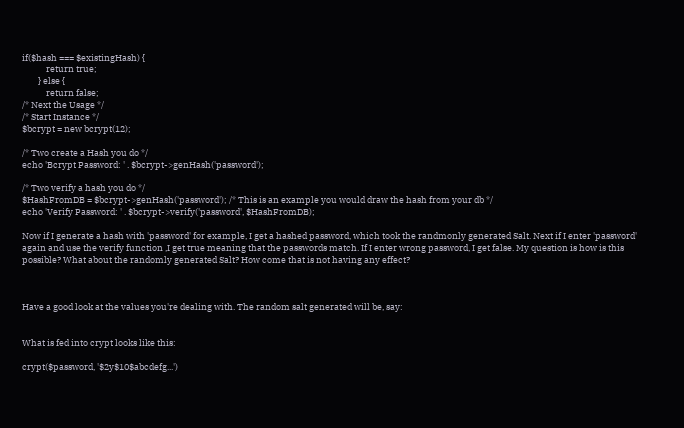if($hash === $existingHash) {
            return true;
        } else {
            return false;
/* Next the Usage */
/* Start Instance */
$bcrypt = new bcrypt(12);

/* Two create a Hash you do */
echo 'Bcrypt Password: ' . $bcrypt->genHash('password');

/* Two verify a hash you do */
$HashFromDB = $bcrypt->genHash('password'); /* This is an example you would draw the hash from your db */
echo 'Verify Password: ' . $bcrypt->verify('password', $HashFromDB);

Now if I generate a hash with 'password' for example, I get a hashed password, which took the randmonly generated Salt. Next if I enter 'password' again and use the verify function ,I get true meaning that the passwords match. If I enter wrong password, I get false. My question is how is this possible? What about the randomly generated Salt? How come that is not having any effect?



Have a good look at the values you're dealing with. The random salt generated will be, say:


What is fed into crypt looks like this:

crypt($password, '$2y$10$abcdefg...')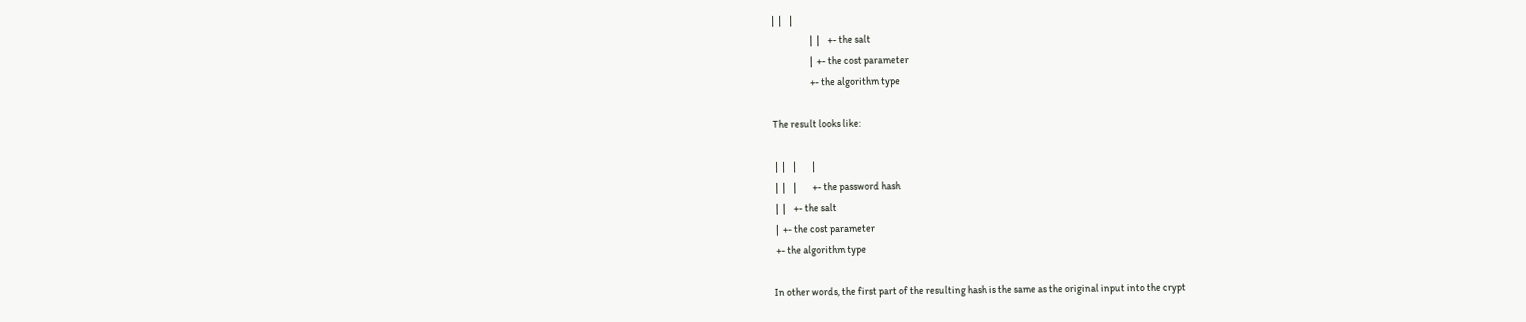|  |    |
                   |  |    +- the salt
                   |  +- the cost parameter
                   +- the algorithm type

The result looks like:

 |  |    |        |
 |  |    |        +- the password hash
 |  |    +- the salt
 |  +- the cost parameter
 +- the algorithm type

In other words, the first part of the resulting hash is the same as the original input into the crypt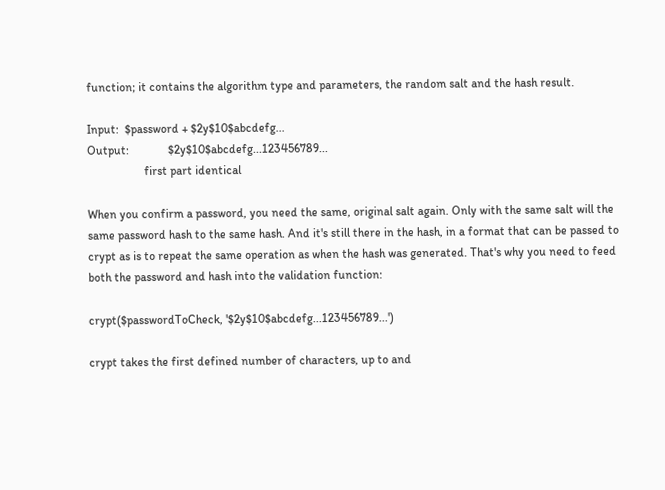function; it contains the algorithm type and parameters, the random salt and the hash result.

Input:  $password + $2y$10$abcdefg...
Output:             $2y$10$abcdefg...123456789...
                   first part identical

When you confirm a password, you need the same, original salt again. Only with the same salt will the same password hash to the same hash. And it's still there in the hash, in a format that can be passed to crypt as is to repeat the same operation as when the hash was generated. That's why you need to feed both the password and hash into the validation function:

crypt($passwordToCheck, '$2y$10$abcdefg...123456789...')

crypt takes the first defined number of characters, up to and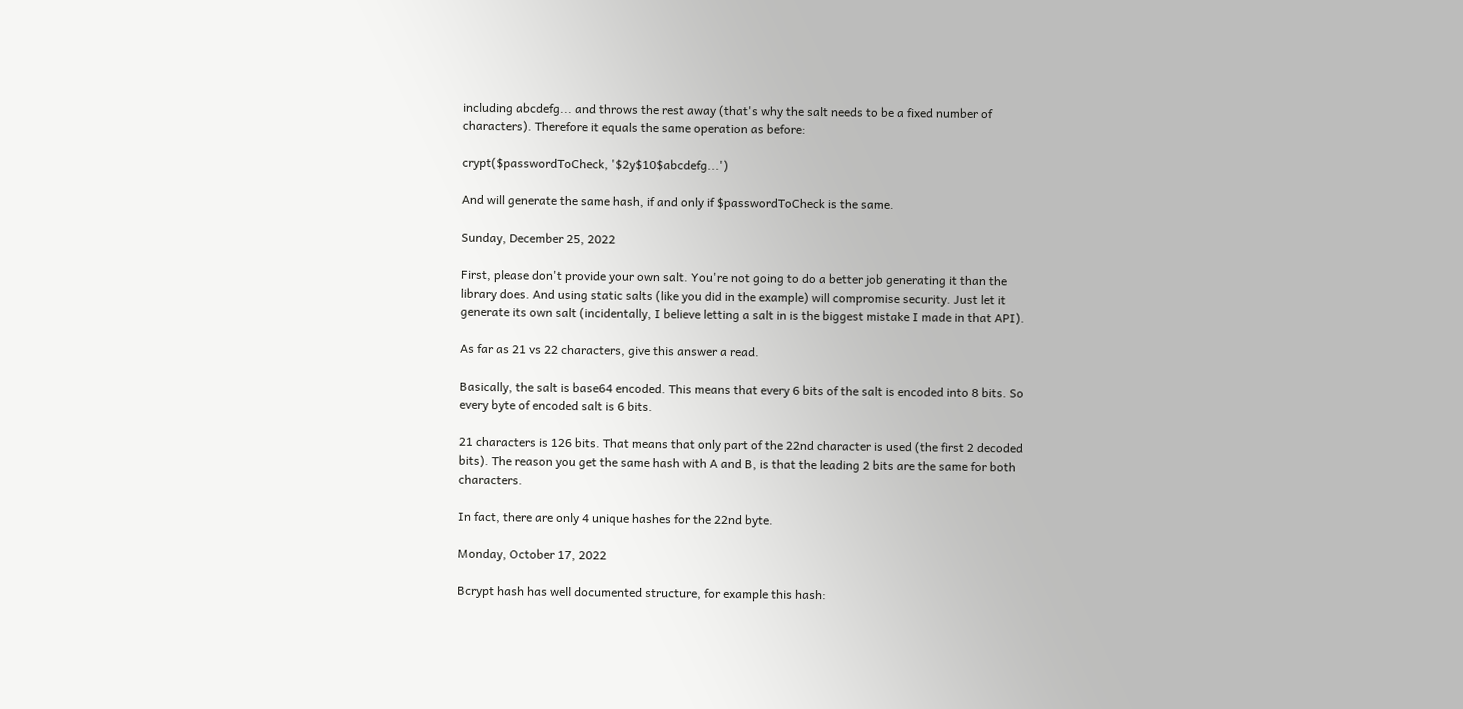including abcdefg... and throws the rest away (that's why the salt needs to be a fixed number of characters). Therefore it equals the same operation as before:

crypt($passwordToCheck, '$2y$10$abcdefg...')

And will generate the same hash, if and only if $passwordToCheck is the same.

Sunday, December 25, 2022

First, please don't provide your own salt. You're not going to do a better job generating it than the library does. And using static salts (like you did in the example) will compromise security. Just let it generate its own salt (incidentally, I believe letting a salt in is the biggest mistake I made in that API).

As far as 21 vs 22 characters, give this answer a read.

Basically, the salt is base64 encoded. This means that every 6 bits of the salt is encoded into 8 bits. So every byte of encoded salt is 6 bits.

21 characters is 126 bits. That means that only part of the 22nd character is used (the first 2 decoded bits). The reason you get the same hash with A and B, is that the leading 2 bits are the same for both characters.

In fact, there are only 4 unique hashes for the 22nd byte.

Monday, October 17, 2022

Bcrypt hash has well documented structure, for example this hash: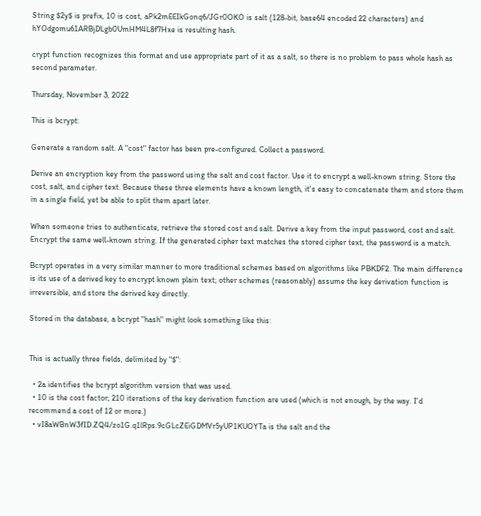String $2y$ is prefix, 10 is cost, aPk2mEEIkGonq6/JGr0OKO is salt (128-bit, base64 encoded 22 characters) and hYOdgomu61ARBjDLgb0UmHM4L8f7Hxe is resulting hash.

crypt function recognizes this format and use appropriate part of it as a salt, so there is no problem to pass whole hash as second parameter.

Thursday, November 3, 2022

This is bcrypt:

Generate a random salt. A "cost" factor has been pre-configured. Collect a password.

Derive an encryption key from the password using the salt and cost factor. Use it to encrypt a well-known string. Store the cost, salt, and cipher text. Because these three elements have a known length, it's easy to concatenate them and store them in a single field, yet be able to split them apart later.

When someone tries to authenticate, retrieve the stored cost and salt. Derive a key from the input password, cost and salt. Encrypt the same well-known string. If the generated cipher text matches the stored cipher text, the password is a match.

Bcrypt operates in a very similar manner to more traditional schemes based on algorithms like PBKDF2. The main difference is its use of a derived key to encrypt known plain text; other schemes (reasonably) assume the key derivation function is irreversible, and store the derived key directly.

Stored in the database, a bcrypt "hash" might look something like this:


This is actually three fields, delimited by "$":

  • 2a identifies the bcrypt algorithm version that was used.
  • 10 is the cost factor; 210 iterations of the key derivation function are used (which is not enough, by the way. I'd recommend a cost of 12 or more.)
  • vI8aWBnW3fID.ZQ4/zo1G.q1lRps.9cGLcZEiGDMVr5yUP1KUOYTa is the salt and the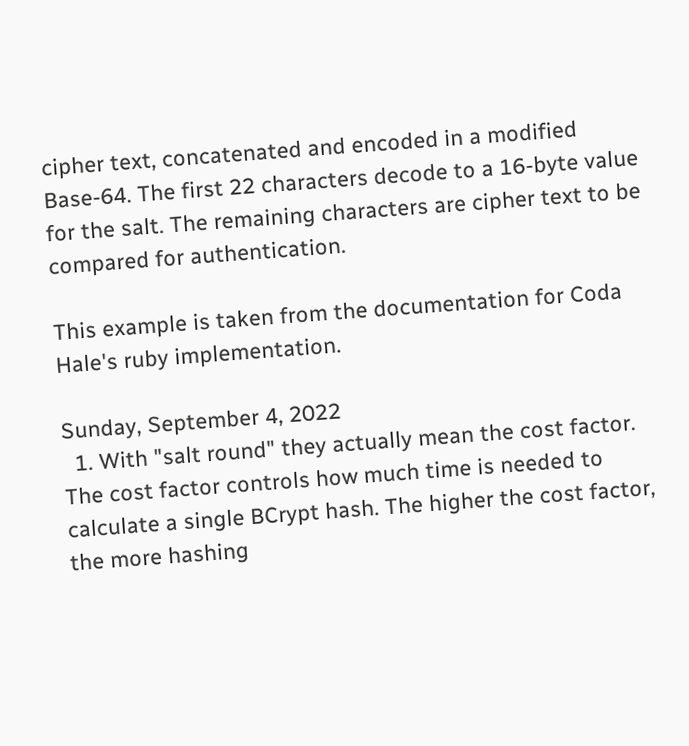cipher text, concatenated and encoded in a modified Base-64. The first 22 characters decode to a 16-byte value for the salt. The remaining characters are cipher text to be compared for authentication.

This example is taken from the documentation for Coda Hale's ruby implementation.

Sunday, September 4, 2022
  1. With "salt round" they actually mean the cost factor. The cost factor controls how much time is needed to calculate a single BCrypt hash. The higher the cost factor, the more hashing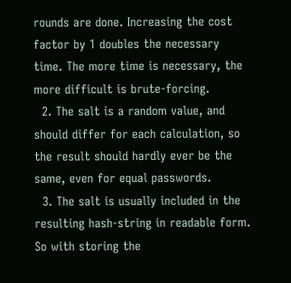rounds are done. Increasing the cost factor by 1 doubles the necessary time. The more time is necessary, the more difficult is brute-forcing.
  2. The salt is a random value, and should differ for each calculation, so the result should hardly ever be the same, even for equal passwords.
  3. The salt is usually included in the resulting hash-string in readable form. So with storing the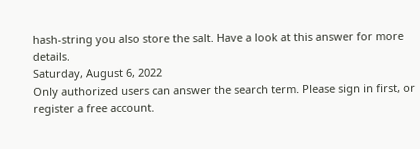hash-string you also store the salt. Have a look at this answer for more details.
Saturday, August 6, 2022
Only authorized users can answer the search term. Please sign in first, or register a free account.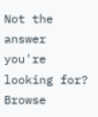Not the answer you're looking for? Browse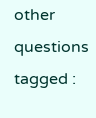other questions tagged :